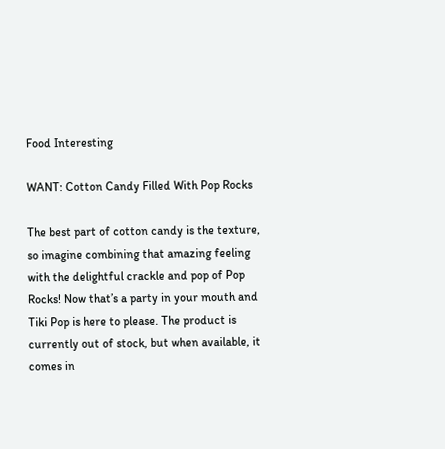Food Interesting

WANT: Cotton Candy Filled With Pop Rocks

The best part of cotton candy is the texture, so imagine combining that amazing feeling with the delightful crackle and pop of Pop Rocks! Now that’s a party in your mouth and Tiki Pop is here to please. The product is currently out of stock, but when available, it comes in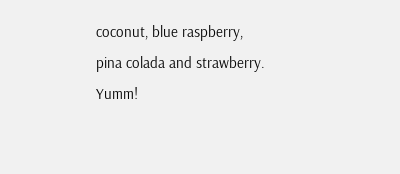coconut, blue raspberry, pina colada and strawberry. Yumm!